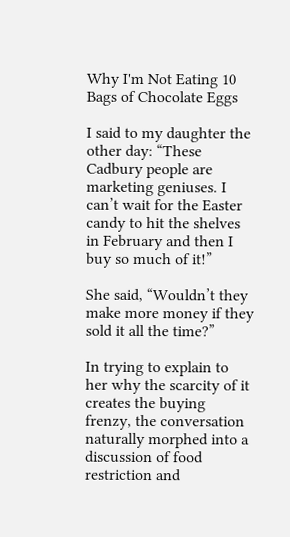Why I'm Not Eating 10 Bags of Chocolate Eggs

I said to my daughter the other day: “These Cadbury people are marketing geniuses. I can’t wait for the Easter candy to hit the shelves in February and then I buy so much of it!”

She said, “Wouldn’t they make more money if they sold it all the time?”

In trying to explain to her why the scarcity of it creates the buying frenzy, the conversation naturally morphed into a discussion of food restriction and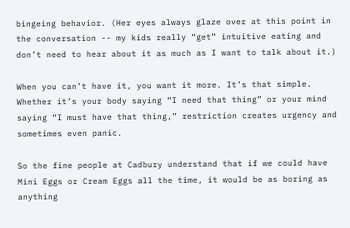bingeing behavior. (Her eyes always glaze over at this point in the conversation -- my kids really “get” intuitive eating and don’t need to hear about it as much as I want to talk about it.)

When you can’t have it, you want it more. It’s that simple. Whether it’s your body saying “I need that thing” or your mind saying “I must have that thing,” restriction creates urgency and sometimes even panic.

So the fine people at Cadbury understand that if we could have Mini Eggs or Cream Eggs all the time, it would be as boring as anything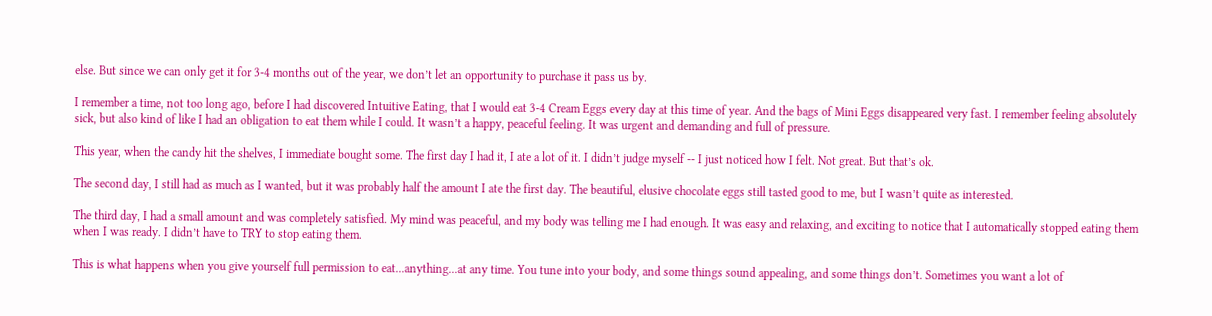else. But since we can only get it for 3-4 months out of the year, we don’t let an opportunity to purchase it pass us by.

I remember a time, not too long ago, before I had discovered Intuitive Eating, that I would eat 3-4 Cream Eggs every day at this time of year. And the bags of Mini Eggs disappeared very fast. I remember feeling absolutely sick, but also kind of like I had an obligation to eat them while I could. It wasn’t a happy, peaceful feeling. It was urgent and demanding and full of pressure.

This year, when the candy hit the shelves, I immediate bought some. The first day I had it, I ate a lot of it. I didn’t judge myself -- I just noticed how I felt. Not great. But that’s ok.

The second day, I still had as much as I wanted, but it was probably half the amount I ate the first day. The beautiful, elusive chocolate eggs still tasted good to me, but I wasn’t quite as interested.

The third day, I had a small amount and was completely satisfied. My mind was peaceful, and my body was telling me I had enough. It was easy and relaxing, and exciting to notice that I automatically stopped eating them when I was ready. I didn’t have to TRY to stop eating them.

This is what happens when you give yourself full permission to eat...anything...at any time. You tune into your body, and some things sound appealing, and some things don’t. Sometimes you want a lot of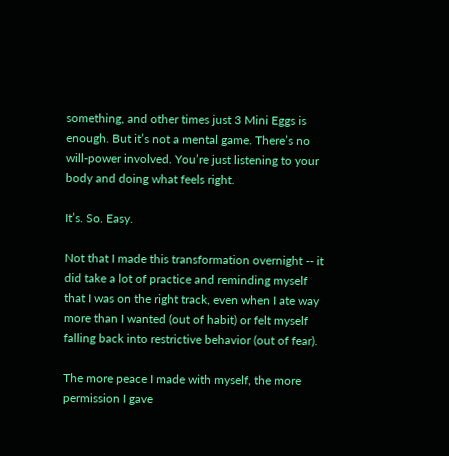something, and other times just 3 Mini Eggs is enough. But it’s not a mental game. There’s no will-power involved. You’re just listening to your body and doing what feels right.

It’s. So. Easy.

Not that I made this transformation overnight -- it did take a lot of practice and reminding myself that I was on the right track, even when I ate way more than I wanted (out of habit) or felt myself falling back into restrictive behavior (out of fear).

The more peace I made with myself, the more permission I gave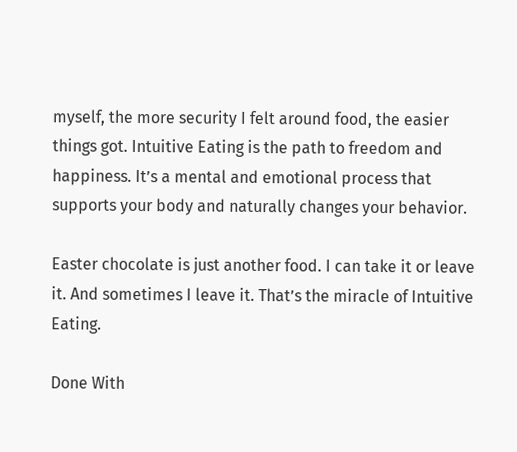myself, the more security I felt around food, the easier things got. Intuitive Eating is the path to freedom and happiness. It’s a mental and emotional process that supports your body and naturally changes your behavior.

Easter chocolate is just another food. I can take it or leave it. And sometimes I leave it. That’s the miracle of Intuitive Eating.

Done With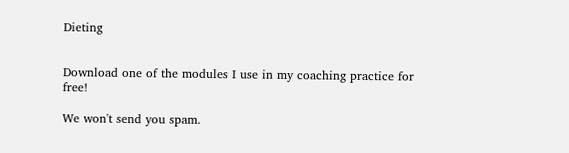Dieting


Download one of the modules I use in my coaching practice for free!

We won't send you spam.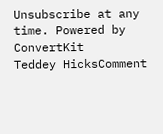Unsubscribe at any time. Powered by ConvertKit
Teddey HicksComment